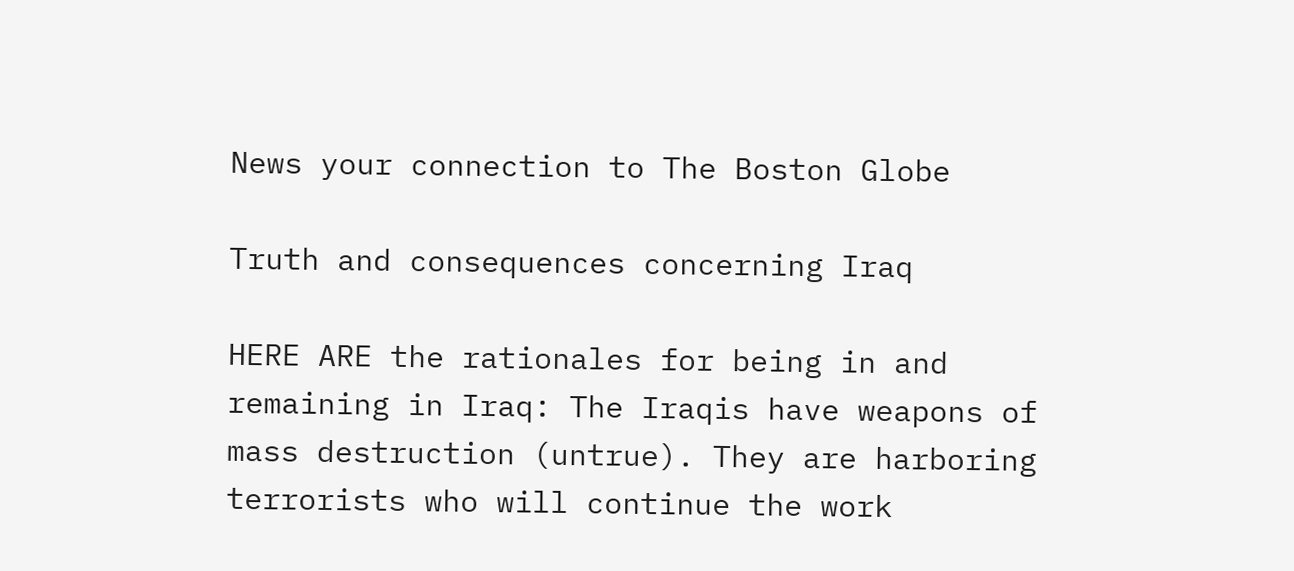News your connection to The Boston Globe

Truth and consequences concerning Iraq

HERE ARE the rationales for being in and remaining in Iraq: The Iraqis have weapons of mass destruction (untrue). They are harboring terrorists who will continue the work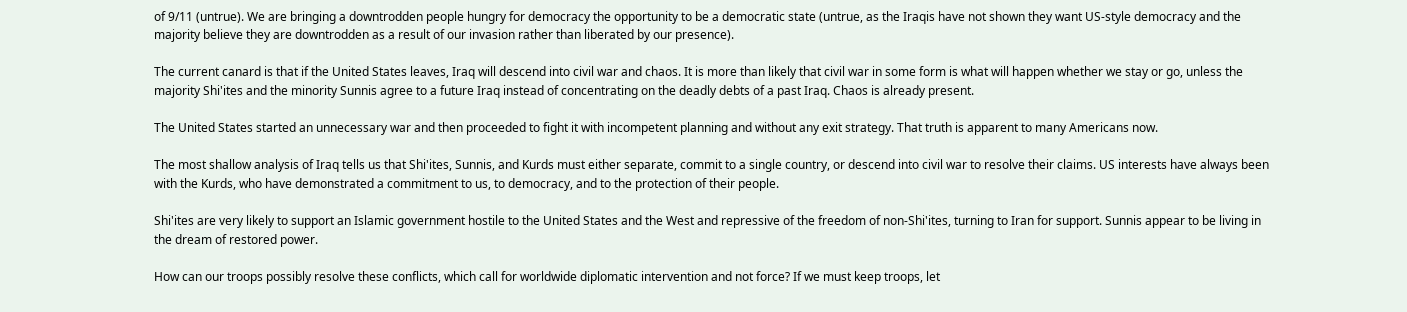of 9/11 (untrue). We are bringing a downtrodden people hungry for democracy the opportunity to be a democratic state (untrue, as the Iraqis have not shown they want US-style democracy and the majority believe they are downtrodden as a result of our invasion rather than liberated by our presence).

The current canard is that if the United States leaves, Iraq will descend into civil war and chaos. It is more than likely that civil war in some form is what will happen whether we stay or go, unless the majority Shi'ites and the minority Sunnis agree to a future Iraq instead of concentrating on the deadly debts of a past Iraq. Chaos is already present.

The United States started an unnecessary war and then proceeded to fight it with incompetent planning and without any exit strategy. That truth is apparent to many Americans now.

The most shallow analysis of Iraq tells us that Shi'ites, Sunnis, and Kurds must either separate, commit to a single country, or descend into civil war to resolve their claims. US interests have always been with the Kurds, who have demonstrated a commitment to us, to democracy, and to the protection of their people.

Shi'ites are very likely to support an Islamic government hostile to the United States and the West and repressive of the freedom of non-Shi'ites, turning to Iran for support. Sunnis appear to be living in the dream of restored power.

How can our troops possibly resolve these conflicts, which call for worldwide diplomatic intervention and not force? If we must keep troops, let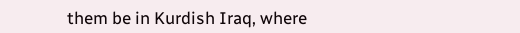them be in Kurdish Iraq, where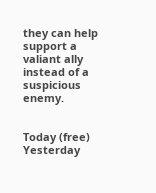they can help support a valiant ally instead of a suspicious enemy.


Today (free)
Yesterday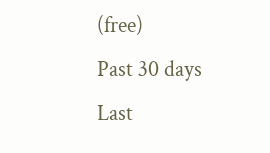(free)
Past 30 days
Last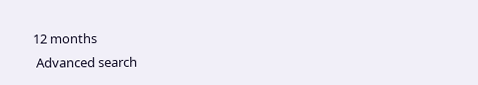12 months
 Advanced search